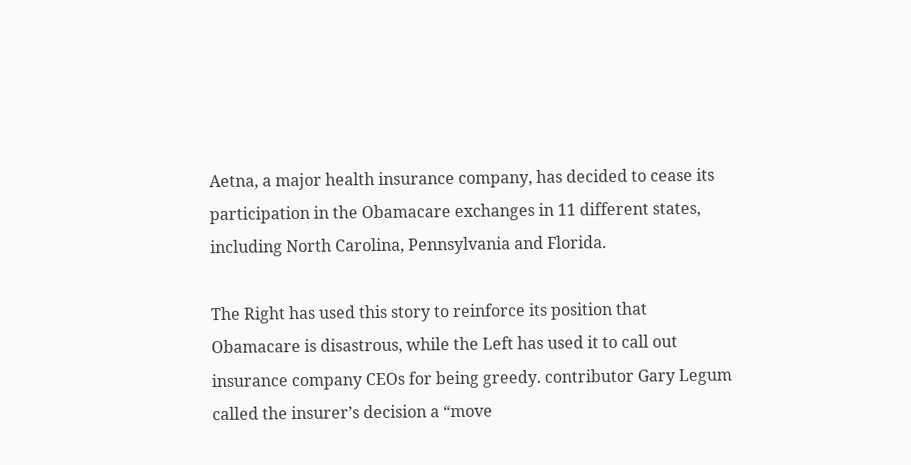Aetna, a major health insurance company, has decided to cease its participation in the Obamacare exchanges in 11 different states, including North Carolina, Pennsylvania and Florida.

The Right has used this story to reinforce its position that Obamacare is disastrous, while the Left has used it to call out insurance company CEOs for being greedy. contributor Gary Legum called the insurer’s decision a “move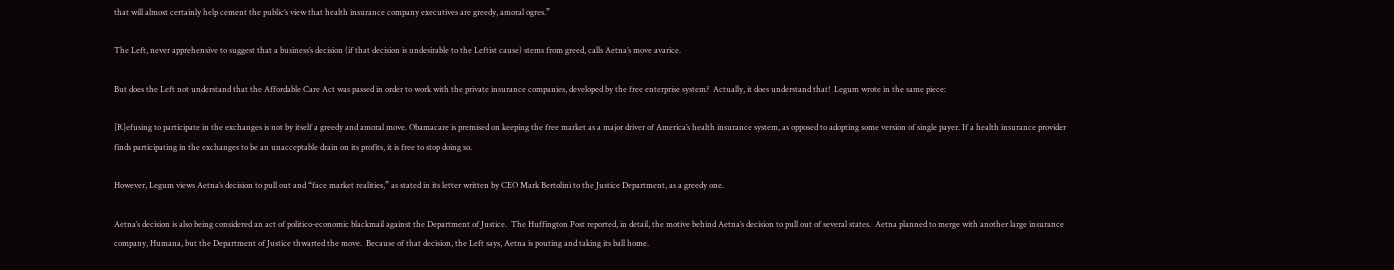that will almost certainly help cement the public’s view that health insurance company executives are greedy, amoral ogres.”

The Left, never apprehensive to suggest that a business’s decision (if that decision is undesirable to the Leftist cause) stems from greed, calls Aetna’s move avarice.

But does the Left not understand that the Affordable Care Act was passed in order to work with the private insurance companies, developed by the free enterprise system?  Actually, it does understand that!  Legum wrote in the same piece:

[R]efusing to participate in the exchanges is not by itself a greedy and amoral move. Obamacare is premised on keeping the free market as a major driver of America’s health insurance system, as opposed to adopting some version of single payer. If a health insurance provider finds participating in the exchanges to be an unacceptable drain on its profits, it is free to stop doing so.

However, Legum views Aetna’s decision to pull out and “face market realities,” as stated in its letter written by CEO Mark Bertolini to the Justice Department, as a greedy one.

Aetna’s decision is also being considered an act of politico-economic blackmail against the Department of Justice.  The Huffington Post reported, in detail, the motive behind Aetna’s decision to pull out of several states.  Aetna planned to merge with another large insurance company, Humana, but the Department of Justice thwarted the move.  Because of that decision, the Left says, Aetna is pouting and taking its ball home.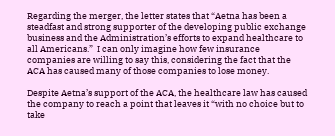Regarding the merger, the letter states that “Aetna has been a steadfast and strong supporter of the developing public exchange business and the Administration’s efforts to expand healthcare to all Americans.”  I can only imagine how few insurance companies are willing to say this, considering the fact that the ACA has caused many of those companies to lose money.

Despite Aetna’s support of the ACA, the healthcare law has caused the company to reach a point that leaves it “with no choice but to take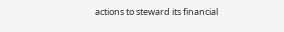actions to steward its financial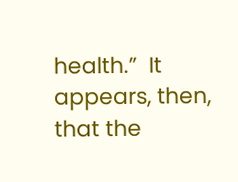health.”  It appears, then, that the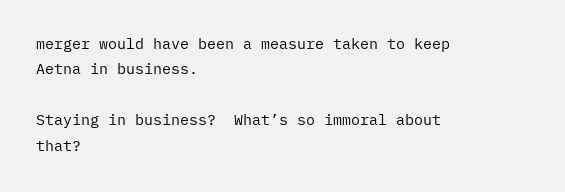merger would have been a measure taken to keep Aetna in business.

Staying in business?  What’s so immoral about that?